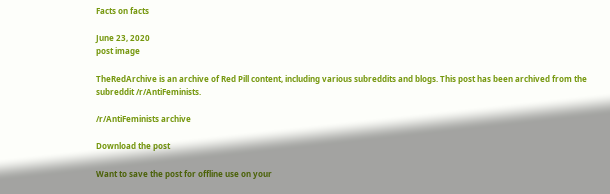Facts on facts

June 23, 2020
post image

TheRedArchive is an archive of Red Pill content, including various subreddits and blogs. This post has been archived from the subreddit /r/AntiFeminists.

/r/AntiFeminists archive

Download the post

Want to save the post for offline use on your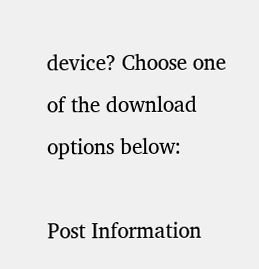device? Choose one of the download options below:

Post Information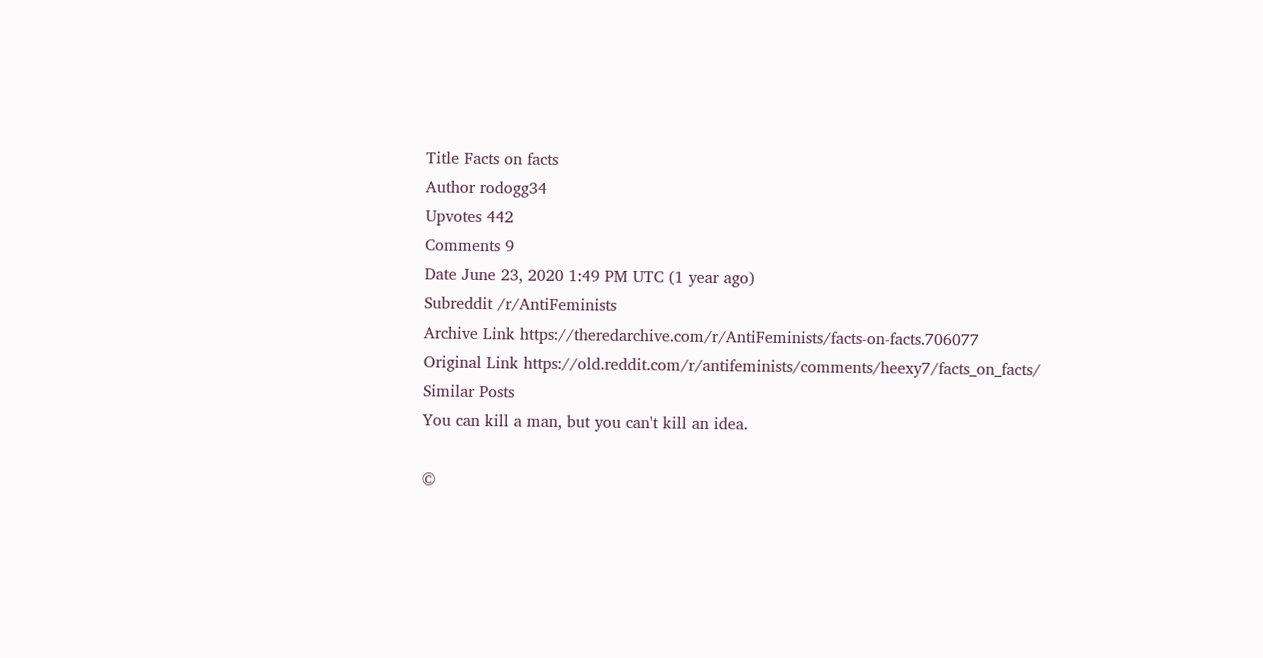Title Facts on facts
Author rodogg34
Upvotes 442
Comments 9
Date June 23, 2020 1:49 PM UTC (1 year ago)
Subreddit /r/AntiFeminists
Archive Link https://theredarchive.com/r/AntiFeminists/facts-on-facts.706077
Original Link https://old.reddit.com/r/antifeminists/comments/heexy7/facts_on_facts/
Similar Posts
You can kill a man, but you can't kill an idea.

©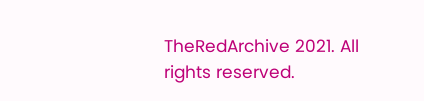TheRedArchive 2021. All rights reserved.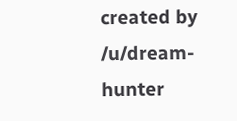created by /u/dream-hunter